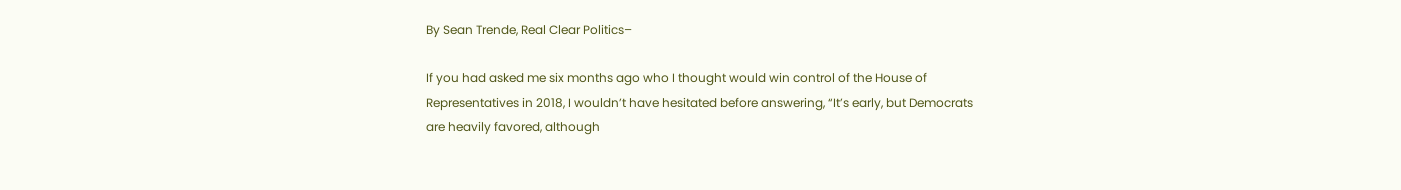By Sean Trende, Real Clear Politics–

If you had asked me six months ago who I thought would win control of the House of Representatives in 2018, I wouldn’t have hesitated before answering, “It’s early, but Democrats are heavily favored, although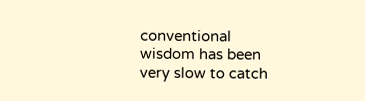conventional wisdom has been very slow to catch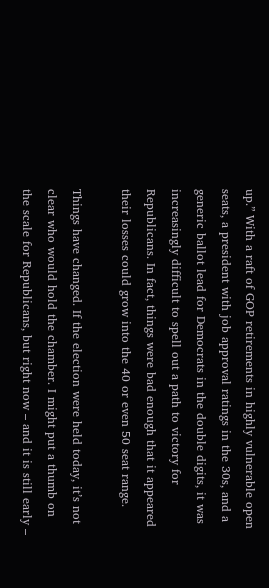up.” With a raft of GOP retirements in highly vulnerable open seats, a president with job approval ratings in the 30s, and a generic ballot lead for Democrats in the double digits, it was increasingly difficult to spell out a path to victory for Republicans. In fact, things were bad enough that it appeared their losses could grow into the 40 or even 50 seat range.

Things have changed. If the election were held today, it’s not clear who would hold the chamber. I might put a thumb on the scale for Republicans, but right now – and it is still early –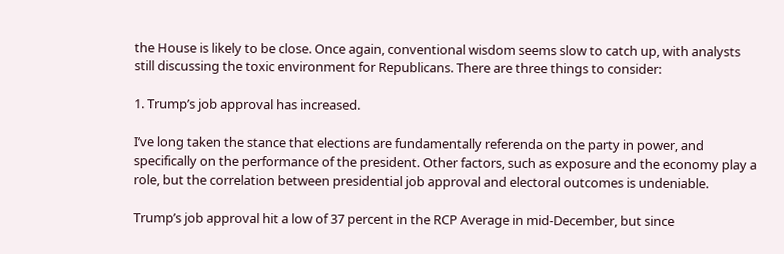the House is likely to be close. Once again, conventional wisdom seems slow to catch up, with analysts still discussing the toxic environment for Republicans. There are three things to consider:

1. Trump’s job approval has increased.

I’ve long taken the stance that elections are fundamentally referenda on the party in power, and specifically on the performance of the president. Other factors, such as exposure and the economy play a role, but the correlation between presidential job approval and electoral outcomes is undeniable.

Trump’s job approval hit a low of 37 percent in the RCP Average in mid-December, but since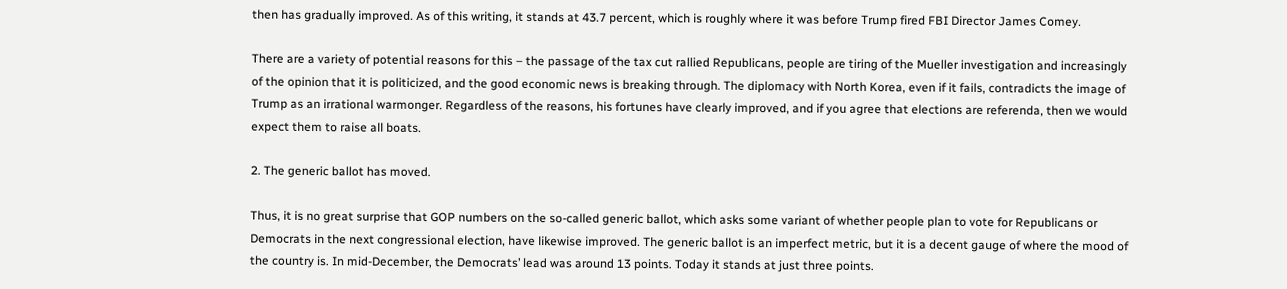then has gradually improved. As of this writing, it stands at 43.7 percent, which is roughly where it was before Trump fired FBI Director James Comey.

There are a variety of potential reasons for this – the passage of the tax cut rallied Republicans, people are tiring of the Mueller investigation and increasingly of the opinion that it is politicized, and the good economic news is breaking through. The diplomacy with North Korea, even if it fails, contradicts the image of Trump as an irrational warmonger. Regardless of the reasons, his fortunes have clearly improved, and if you agree that elections are referenda, then we would expect them to raise all boats.

2. The generic ballot has moved.

Thus, it is no great surprise that GOP numbers on the so-called generic ballot, which asks some variant of whether people plan to vote for Republicans or Democrats in the next congressional election, have likewise improved. The generic ballot is an imperfect metric, but it is a decent gauge of where the mood of the country is. In mid-December, the Democrats’ lead was around 13 points. Today it stands at just three points.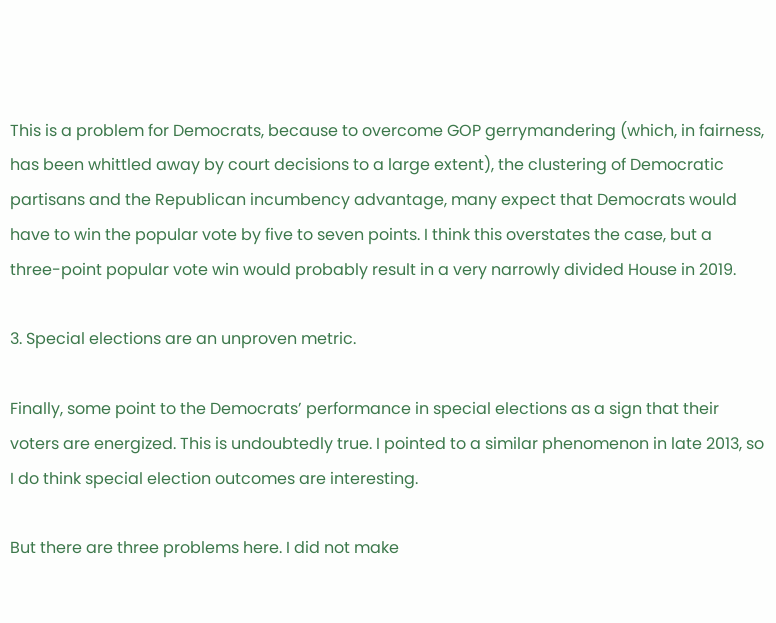This is a problem for Democrats, because to overcome GOP gerrymandering (which, in fairness, has been whittled away by court decisions to a large extent), the clustering of Democratic partisans and the Republican incumbency advantage, many expect that Democrats would have to win the popular vote by five to seven points. I think this overstates the case, but a three-point popular vote win would probably result in a very narrowly divided House in 2019.

3. Special elections are an unproven metric.

Finally, some point to the Democrats’ performance in special elections as a sign that their voters are energized. This is undoubtedly true. I pointed to a similar phenomenon in late 2013, so I do think special election outcomes are interesting.

But there are three problems here. I did not make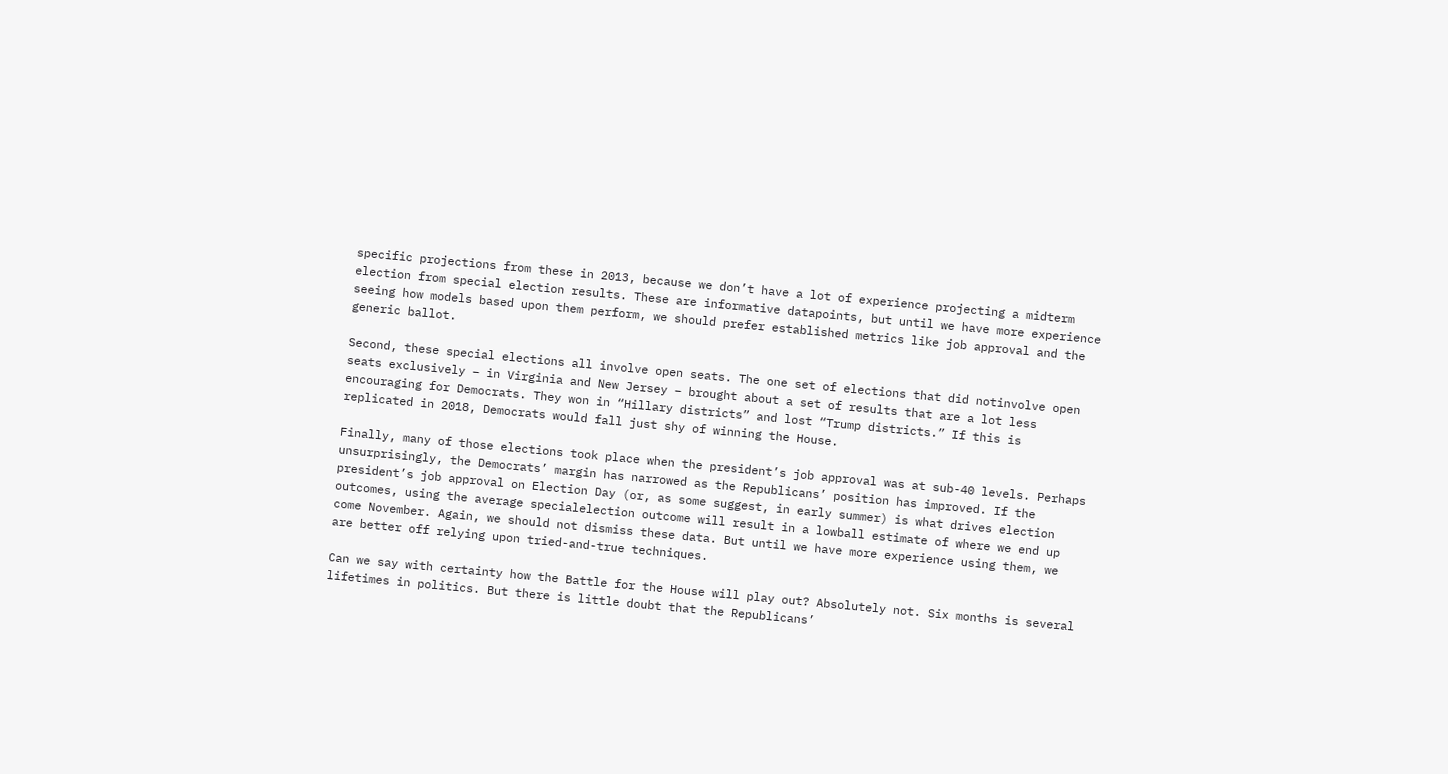specific projections from these in 2013, because we don’t have a lot of experience projecting a midterm election from special election results. These are informative datapoints, but until we have more experience seeing how models based upon them perform, we should prefer established metrics like job approval and the generic ballot.

Second, these special elections all involve open seats. The one set of elections that did notinvolve open seats exclusively – in Virginia and New Jersey – brought about a set of results that are a lot less encouraging for Democrats. They won in “Hillary districts” and lost “Trump districts.” If this is replicated in 2018, Democrats would fall just shy of winning the House.

Finally, many of those elections took place when the president’s job approval was at sub-40 levels. Perhaps unsurprisingly, the Democrats’ margin has narrowed as the Republicans’ position has improved. If the president’s job approval on Election Day (or, as some suggest, in early summer) is what drives election outcomes, using the average specialelection outcome will result in a lowball estimate of where we end up come November. Again, we should not dismiss these data. But until we have more experience using them, we are better off relying upon tried-and-true techniques.

Can we say with certainty how the Battle for the House will play out? Absolutely not. Six months is several lifetimes in politics. But there is little doubt that the Republicans’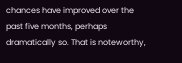chances have improved over the past five months, perhaps dramatically so. That is noteworthy,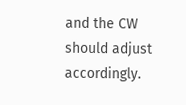and the CW should adjust accordingly.